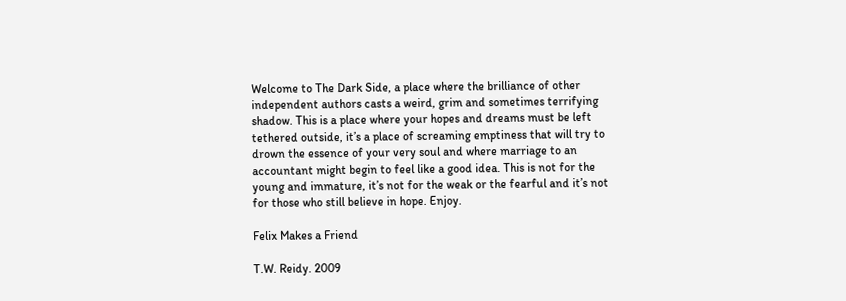Welcome to The Dark Side, a place where the brilliance of other independent authors casts a weird, grim and sometimes terrifying shadow. This is a place where your hopes and dreams must be left tethered outside, it’s a place of screaming emptiness that will try to drown the essence of your very soul and where marriage to an accountant might begin to feel like a good idea. This is not for the young and immature, it’s not for the weak or the fearful and it’s not for those who still believe in hope. Enjoy.

Felix Makes a Friend

T.W. Reidy. 2009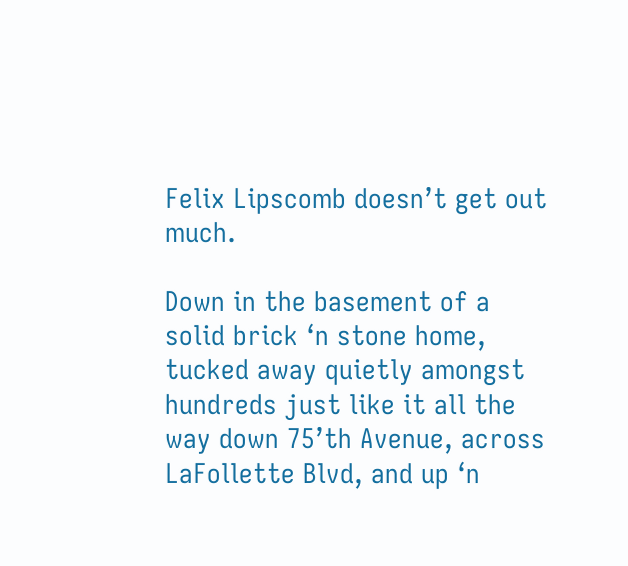Felix Lipscomb doesn’t get out much.

Down in the basement of a solid brick ‘n stone home, tucked away quietly amongst hundreds just like it all the way down 75’th Avenue, across LaFollette Blvd, and up ‘n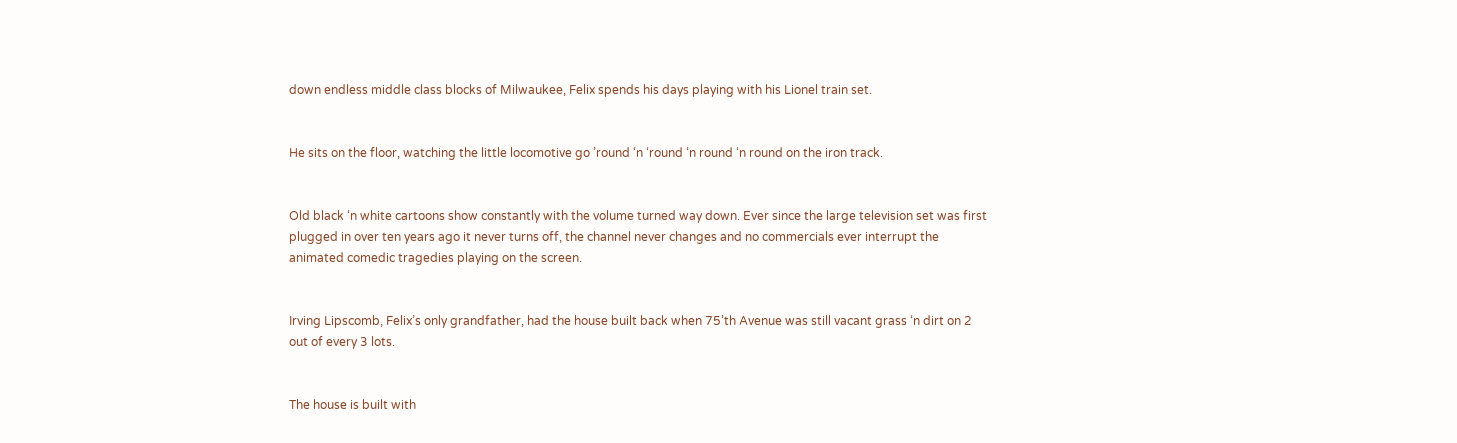down endless middle class blocks of Milwaukee, Felix spends his days playing with his Lionel train set.


He sits on the floor, watching the little locomotive go ’round ‘n ‘round ‘n round ‘n round on the iron track.


Old black ‘n white cartoons show constantly with the volume turned way down. Ever since the large television set was first plugged in over ten years ago it never turns off, the channel never changes and no commercials ever interrupt the animated comedic tragedies playing on the screen.


Irving Lipscomb, Felix’s only grandfather, had the house built back when 75’th Avenue was still vacant grass ‘n dirt on 2 out of every 3 lots.


The house is built with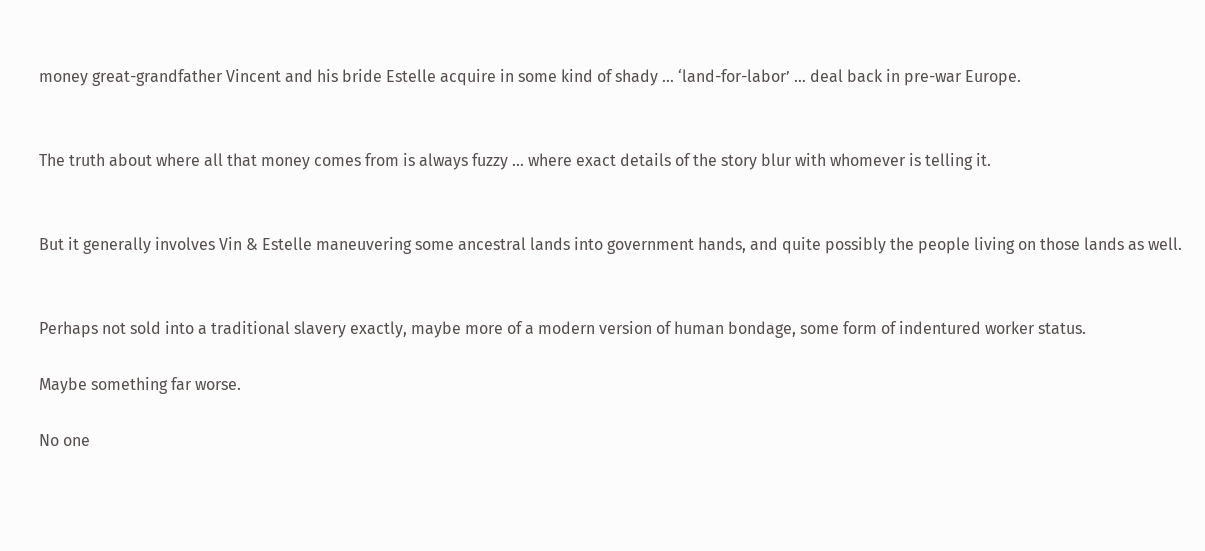money great-grandfather Vincent and his bride Estelle acquire in some kind of shady … ‘land-for-labor’ … deal back in pre-war Europe.


The truth about where all that money comes from is always fuzzy … where exact details of the story blur with whomever is telling it.


But it generally involves Vin & Estelle maneuvering some ancestral lands into government hands, and quite possibly the people living on those lands as well.


Perhaps not sold into a traditional slavery exactly, maybe more of a modern version of human bondage, some form of indentured worker status.

Maybe something far worse.

No one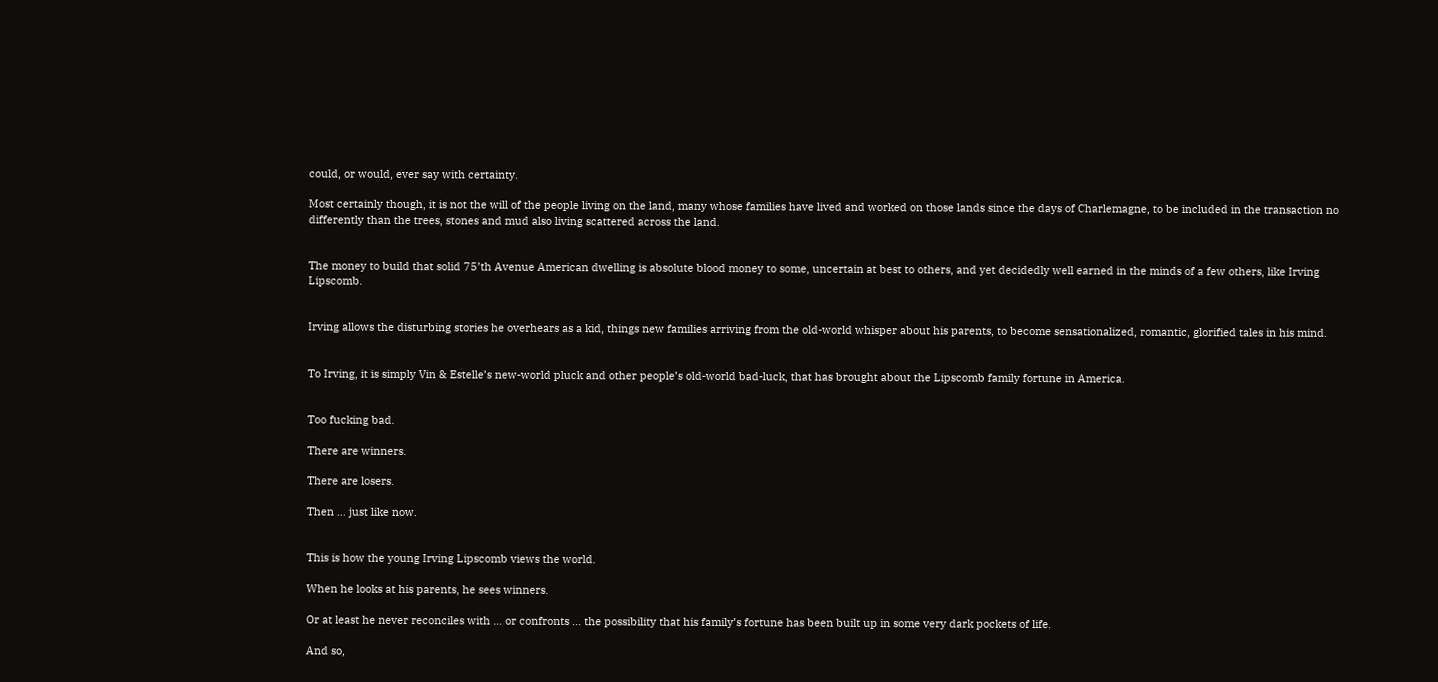could, or would, ever say with certainty.

Most certainly though, it is not the will of the people living on the land, many whose families have lived and worked on those lands since the days of Charlemagne, to be included in the transaction no differently than the trees, stones and mud also living scattered across the land.


The money to build that solid 75’th Avenue American dwelling is absolute blood money to some, uncertain at best to others, and yet decidedly well earned in the minds of a few others, like Irving Lipscomb.


Irving allows the disturbing stories he overhears as a kid, things new families arriving from the old-world whisper about his parents, to become sensationalized, romantic, glorified tales in his mind.


To Irving, it is simply Vin & Estelle’s new-world pluck and other people’s old-world bad-luck, that has brought about the Lipscomb family fortune in America.


Too fucking bad.

There are winners.

There are losers.

Then … just like now.


This is how the young Irving Lipscomb views the world.

When he looks at his parents, he sees winners.

Or at least he never reconciles with … or confronts … the possibility that his family’s fortune has been built up in some very dark pockets of life.

And so,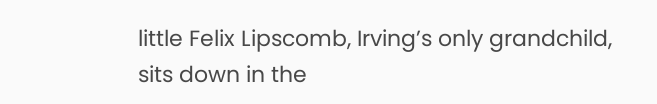little Felix Lipscomb, Irving’s only grandchild, sits down in the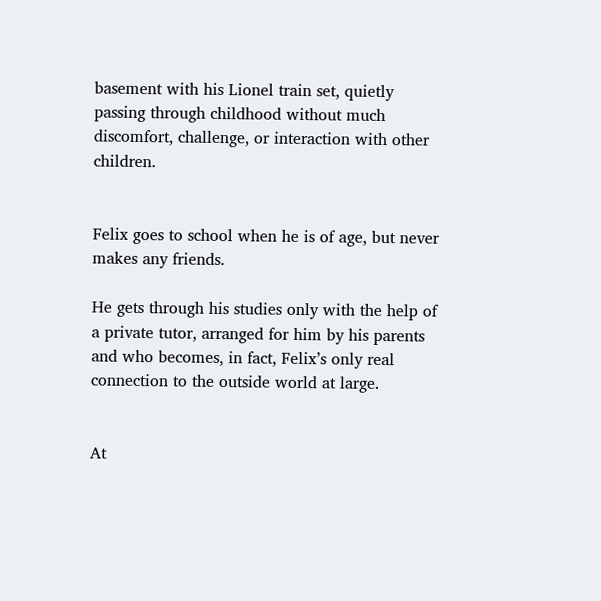basement with his Lionel train set, quietly passing through childhood without much discomfort, challenge, or interaction with other children.


Felix goes to school when he is of age, but never makes any friends.

He gets through his studies only with the help of a private tutor, arranged for him by his parents and who becomes, in fact, Felix’s only real connection to the outside world at large.


At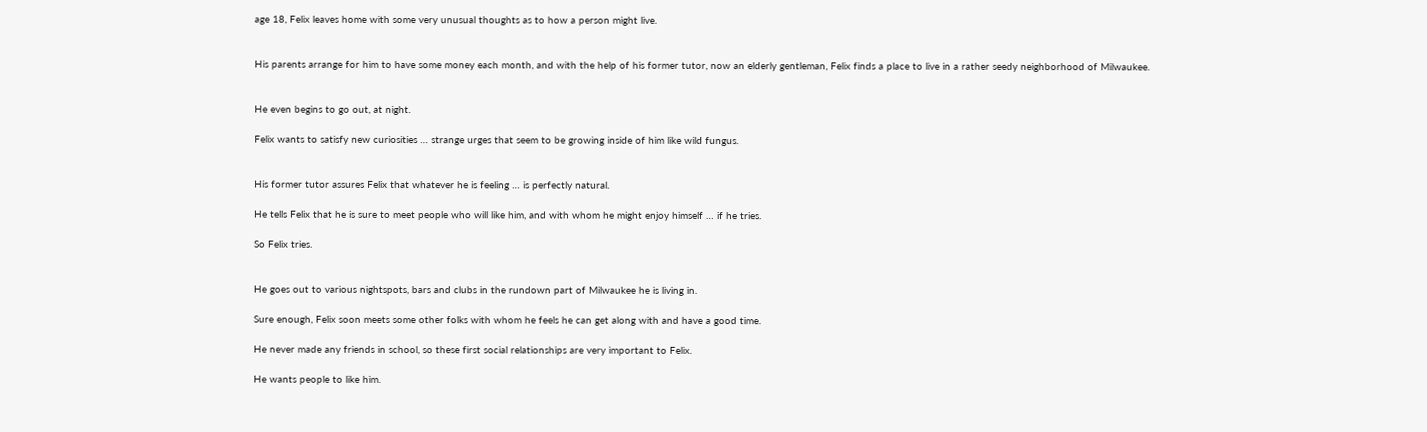age 18, Felix leaves home with some very unusual thoughts as to how a person might live.


His parents arrange for him to have some money each month, and with the help of his former tutor, now an elderly gentleman, Felix finds a place to live in a rather seedy neighborhood of Milwaukee.


He even begins to go out, at night.

Felix wants to satisfy new curiosities … strange urges that seem to be growing inside of him like wild fungus.


His former tutor assures Felix that whatever he is feeling … is perfectly natural.

He tells Felix that he is sure to meet people who will like him, and with whom he might enjoy himself … if he tries.

So Felix tries.


He goes out to various nightspots, bars and clubs in the rundown part of Milwaukee he is living in.

Sure enough, Felix soon meets some other folks with whom he feels he can get along with and have a good time.

He never made any friends in school, so these first social relationships are very important to Felix.

He wants people to like him.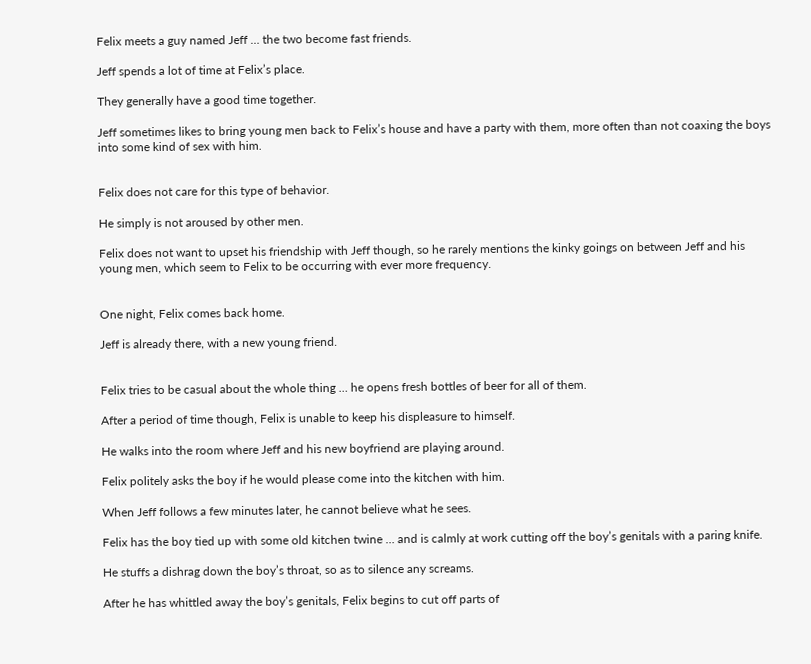Felix meets a guy named Jeff … the two become fast friends.

Jeff spends a lot of time at Felix’s place.

They generally have a good time together.

Jeff sometimes likes to bring young men back to Felix’s house and have a party with them, more often than not coaxing the boys into some kind of sex with him.


Felix does not care for this type of behavior.

He simply is not aroused by other men.

Felix does not want to upset his friendship with Jeff though, so he rarely mentions the kinky goings on between Jeff and his young men, which seem to Felix to be occurring with ever more frequency.


One night, Felix comes back home.

Jeff is already there, with a new young friend.


Felix tries to be casual about the whole thing … he opens fresh bottles of beer for all of them.

After a period of time though, Felix is unable to keep his displeasure to himself.

He walks into the room where Jeff and his new boyfriend are playing around.

Felix politely asks the boy if he would please come into the kitchen with him.

When Jeff follows a few minutes later, he cannot believe what he sees.

Felix has the boy tied up with some old kitchen twine … and is calmly at work cutting off the boy’s genitals with a paring knife.

He stuffs a dishrag down the boy’s throat, so as to silence any screams.

After he has whittled away the boy’s genitals, Felix begins to cut off parts of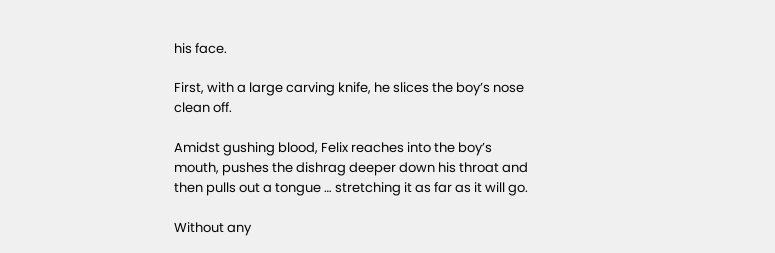his face.

First, with a large carving knife, he slices the boy’s nose clean off.

Amidst gushing blood, Felix reaches into the boy’s mouth, pushes the dishrag deeper down his throat and then pulls out a tongue … stretching it as far as it will go.

Without any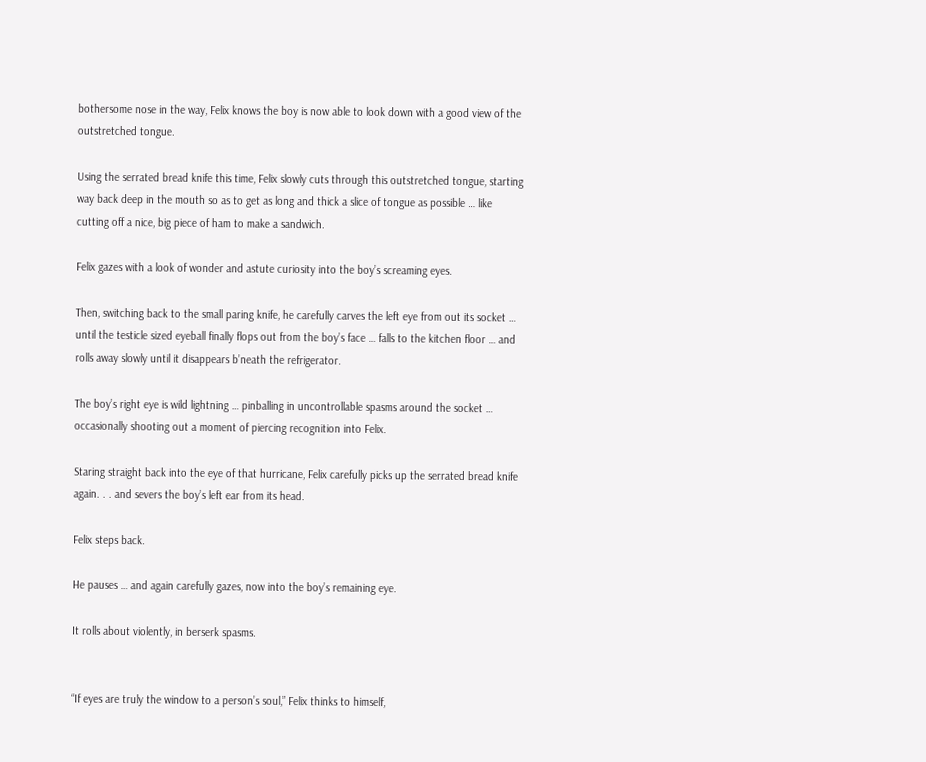bothersome nose in the way, Felix knows the boy is now able to look down with a good view of the outstretched tongue.

Using the serrated bread knife this time, Felix slowly cuts through this outstretched tongue, starting way back deep in the mouth so as to get as long and thick a slice of tongue as possible … like cutting off a nice, big piece of ham to make a sandwich.

Felix gazes with a look of wonder and astute curiosity into the boy’s screaming eyes.

Then, switching back to the small paring knife, he carefully carves the left eye from out its socket … until the testicle sized eyeball finally flops out from the boy’s face … falls to the kitchen floor … and rolls away slowly until it disappears b’neath the refrigerator.

The boy’s right eye is wild lightning … pinballing in uncontrollable spasms around the socket … occasionally shooting out a moment of piercing recognition into Felix.

Staring straight back into the eye of that hurricane, Felix carefully picks up the serrated bread knife again. . . and severs the boy’s left ear from its head.

Felix steps back.

He pauses … and again carefully gazes, now into the boy’s remaining eye.

It rolls about violently, in berserk spasms.


“If eyes are truly the window to a person’s soul,” Felix thinks to himself,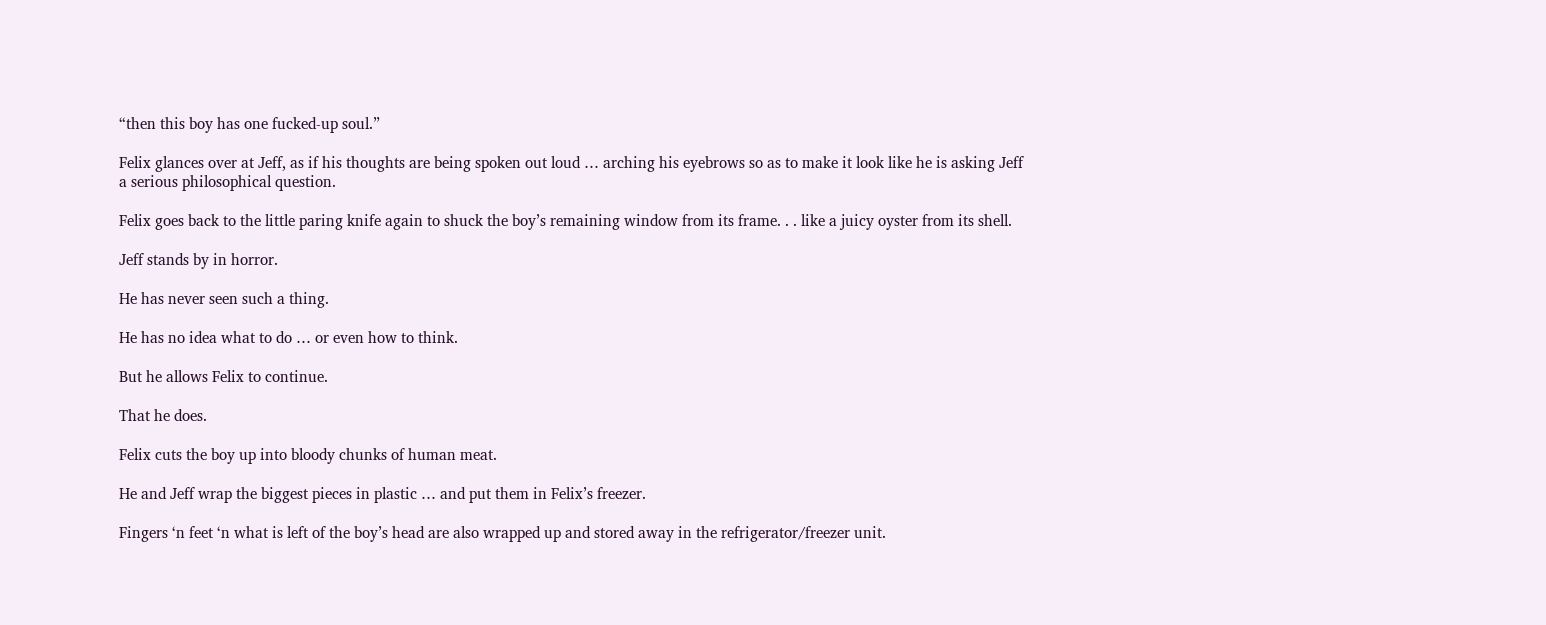“then this boy has one fucked-up soul.”

Felix glances over at Jeff, as if his thoughts are being spoken out loud … arching his eyebrows so as to make it look like he is asking Jeff a serious philosophical question.

Felix goes back to the little paring knife again to shuck the boy’s remaining window from its frame. . . like a juicy oyster from its shell.

Jeff stands by in horror.

He has never seen such a thing.

He has no idea what to do … or even how to think.

But he allows Felix to continue.

That he does.

Felix cuts the boy up into bloody chunks of human meat.

He and Jeff wrap the biggest pieces in plastic … and put them in Felix’s freezer.

Fingers ‘n feet ‘n what is left of the boy’s head are also wrapped up and stored away in the refrigerator/freezer unit.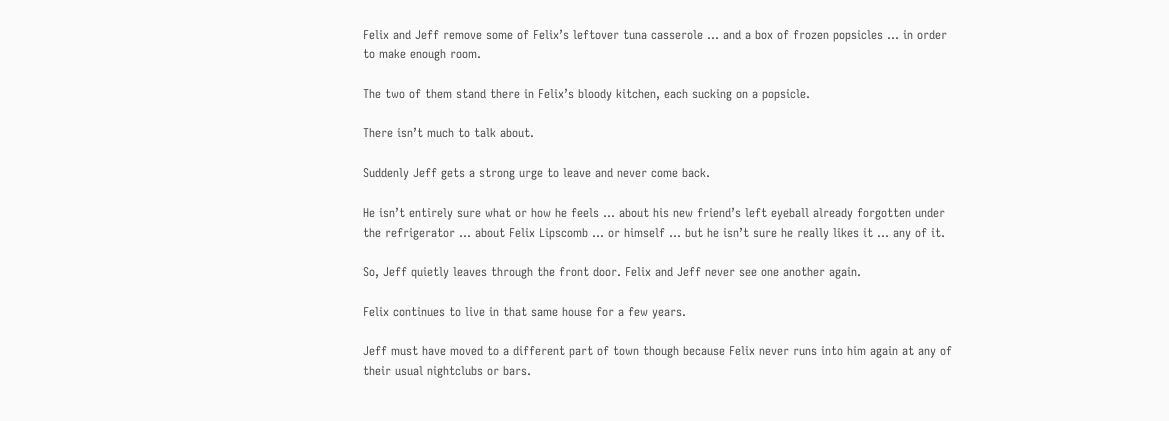Felix and Jeff remove some of Felix’s leftover tuna casserole … and a box of frozen popsicles … in order to make enough room.

The two of them stand there in Felix’s bloody kitchen, each sucking on a popsicle.

There isn’t much to talk about.

Suddenly Jeff gets a strong urge to leave and never come back.

He isn’t entirely sure what or how he feels … about his new friend’s left eyeball already forgotten under the refrigerator … about Felix Lipscomb … or himself … but he isn’t sure he really likes it … any of it.

So, Jeff quietly leaves through the front door. Felix and Jeff never see one another again.

Felix continues to live in that same house for a few years.

Jeff must have moved to a different part of town though because Felix never runs into him again at any of their usual nightclubs or bars.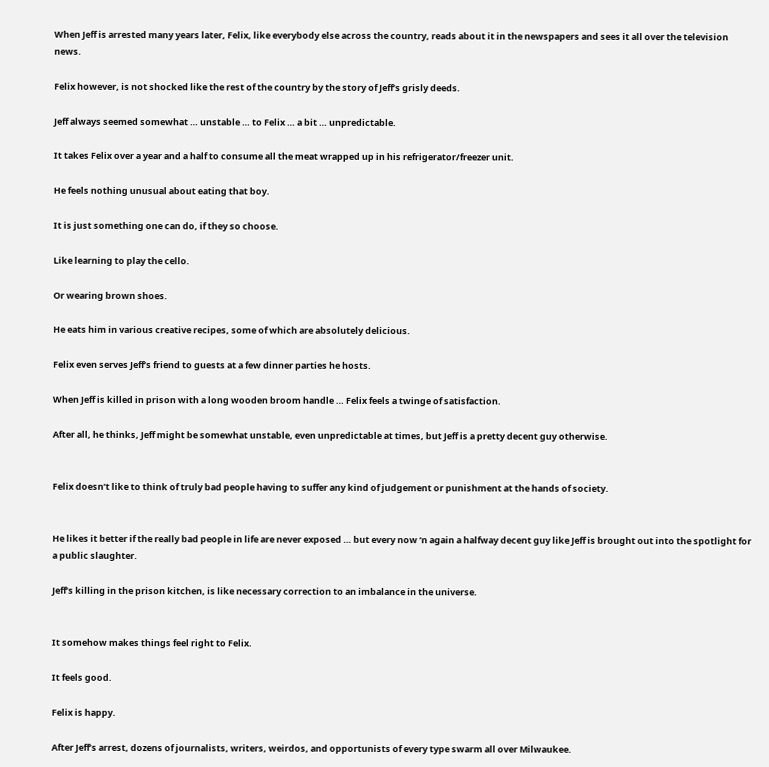When Jeff is arrested many years later, Felix, like everybody else across the country, reads about it in the newspapers and sees it all over the television news.

Felix however, is not shocked like the rest of the country by the story of Jeff’s grisly deeds.

Jeff always seemed somewhat … unstable … to Felix … a bit … unpredictable.

It takes Felix over a year and a half to consume all the meat wrapped up in his refrigerator/freezer unit.

He feels nothing unusual about eating that boy.

It is just something one can do, if they so choose.

Like learning to play the cello.

Or wearing brown shoes.

He eats him in various creative recipes, some of which are absolutely delicious.

Felix even serves Jeff’s friend to guests at a few dinner parties he hosts.

When Jeff is killed in prison with a long wooden broom handle … Felix feels a twinge of satisfaction.

After all, he thinks, Jeff might be somewhat unstable, even unpredictable at times, but Jeff is a pretty decent guy otherwise.


Felix doesn’t like to think of truly bad people having to suffer any kind of judgement or punishment at the hands of society.


He likes it better if the really bad people in life are never exposed … but every now ‘n again a halfway decent guy like Jeff is brought out into the spotlight for a public slaughter.

Jeff’s killing in the prison kitchen, is like necessary correction to an imbalance in the universe.


It somehow makes things feel right to Felix.

It feels good.

Felix is happy.

After Jeff’s arrest, dozens of journalists, writers, weirdos, and opportunists of every type swarm all over Milwaukee.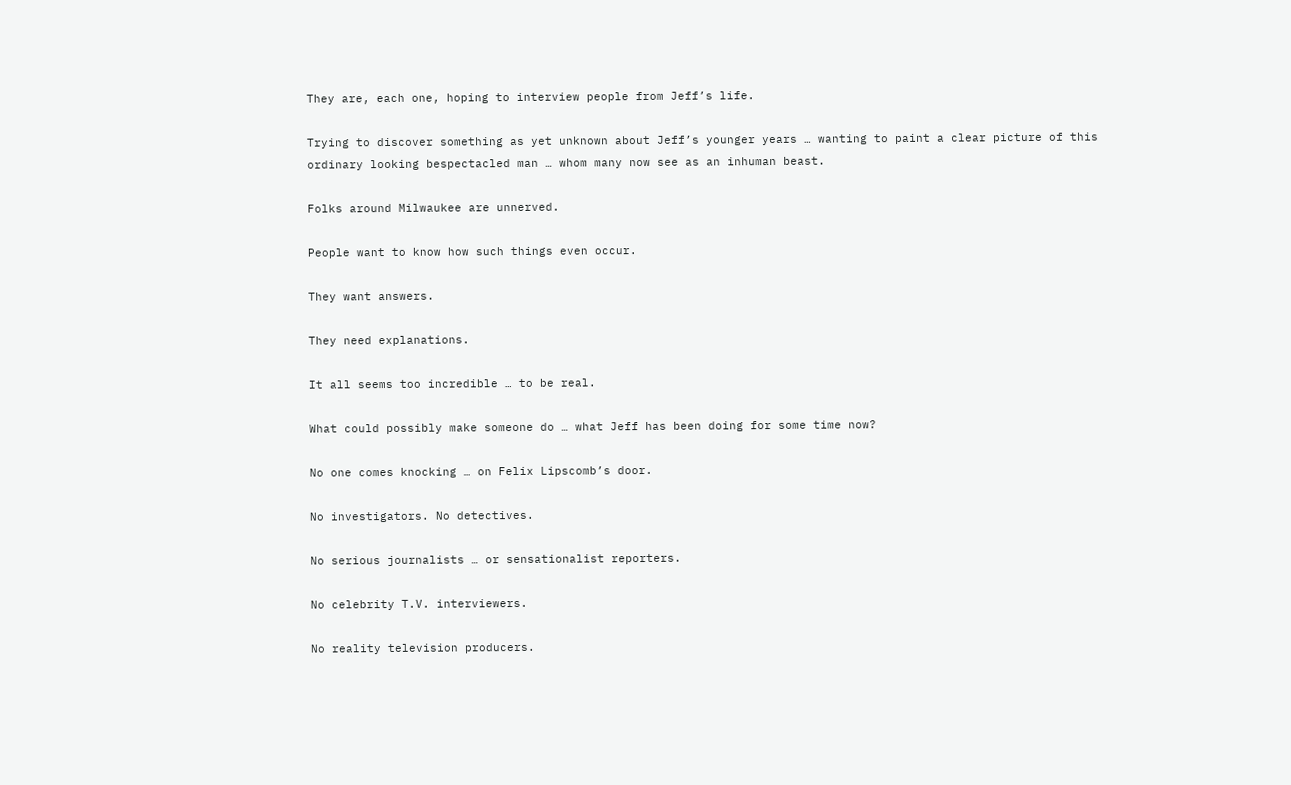They are, each one, hoping to interview people from Jeff’s life.

Trying to discover something as yet unknown about Jeff’s younger years … wanting to paint a clear picture of this ordinary looking bespectacled man … whom many now see as an inhuman beast.

Folks around Milwaukee are unnerved.

People want to know how such things even occur.

They want answers.

They need explanations.

It all seems too incredible … to be real.

What could possibly make someone do … what Jeff has been doing for some time now?

No one comes knocking … on Felix Lipscomb’s door.

No investigators. No detectives.

No serious journalists … or sensationalist reporters.

No celebrity T.V. interviewers.

No reality television producers.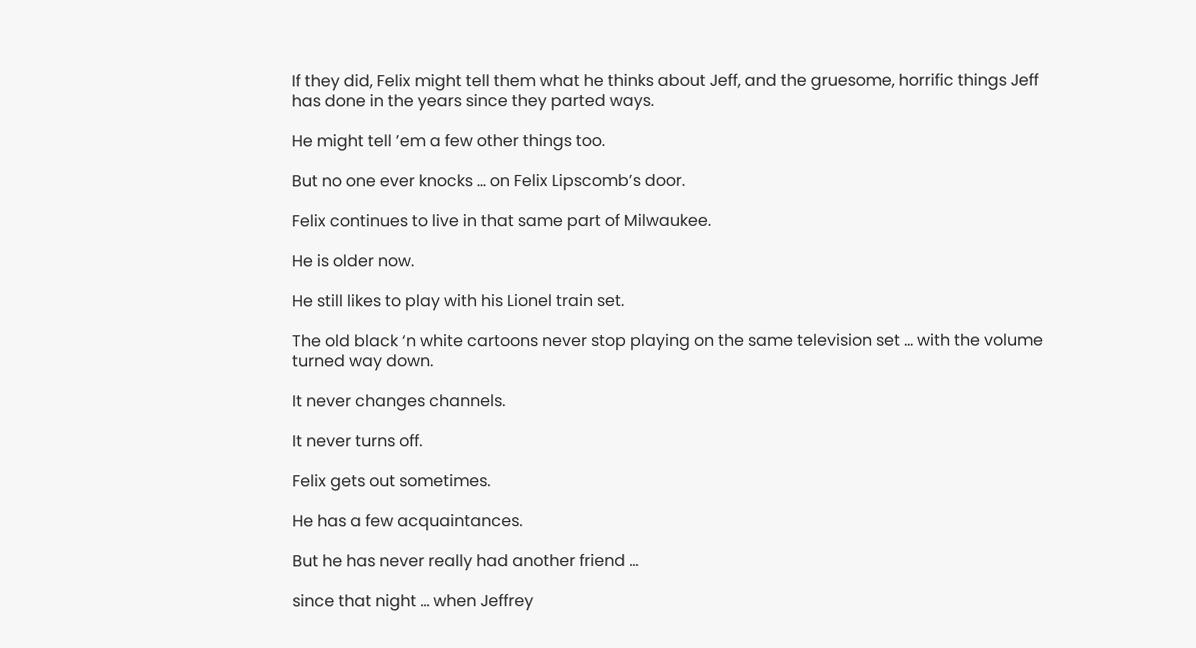If they did, Felix might tell them what he thinks about Jeff, and the gruesome, horrific things Jeff has done in the years since they parted ways.

He might tell ’em a few other things too.

But no one ever knocks … on Felix Lipscomb’s door.

Felix continues to live in that same part of Milwaukee.

He is older now.

He still likes to play with his Lionel train set.

The old black ‘n white cartoons never stop playing on the same television set … with the volume turned way down.

It never changes channels.

It never turns off.

Felix gets out sometimes.

He has a few acquaintances.

But he has never really had another friend …

since that night … when Jeffrey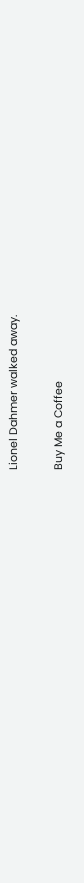Lionel Dahmer walked away.

Buy Me a Coffee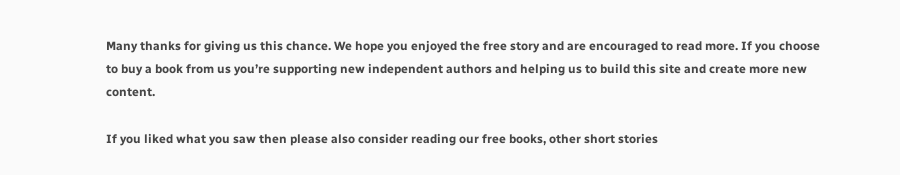Many thanks for giving us this chance. We hope you enjoyed the free story and are encouraged to read more. If you choose to buy a book from us you’re supporting new independent authors and helping us to build this site and create more new content.

If you liked what you saw then please also consider reading our free books, other short stories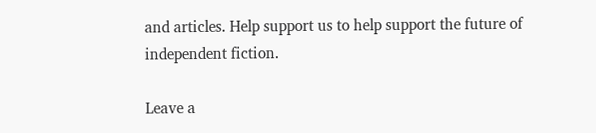and articles. Help support us to help support the future of independent fiction.

Leave a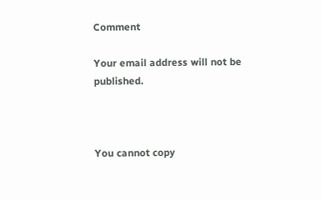Comment

Your email address will not be published.



You cannot copy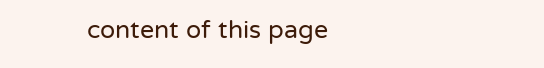content of this page